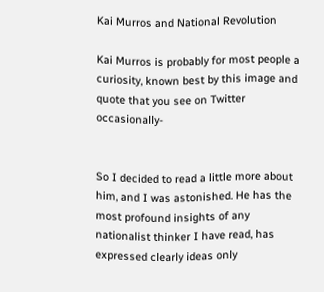Kai Murros and National Revolution

Kai Murros is probably for most people a curiosity, known best by this image and quote that you see on Twitter occasionally-


So I decided to read a little more about him, and I was astonished. He has the most profound insights of any nationalist thinker I have read, has expressed clearly ideas only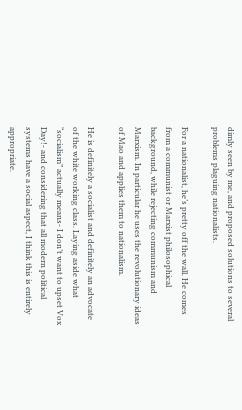dimly seen by me, and proposed solutions to several problems plaguing nationalists.

For a nationalist, he’s pretty off the wall. He comes from a communist or Marxist philosophical background, while rejecting communism and Marxism. In particular he uses the revolutionary ideas of Mao and applies them to nationalism.

He is definitely a socialist and definitely an advocate of the white working class. Laying aside what “socialism” actually means- I don’t want to upset Vox Day!- and considering that all modern political systems have a social aspect, I think this is entirely appropriate.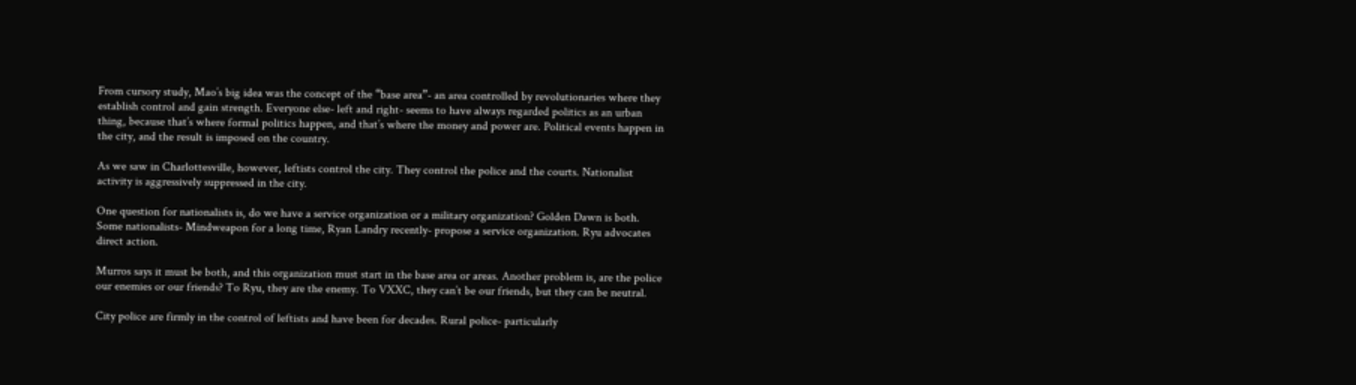From cursory study, Mao’s big idea was the concept of the “base area”- an area controlled by revolutionaries where they establish control and gain strength. Everyone else- left and right- seems to have always regarded politics as an urban thing, because that’s where formal politics happen, and that’s where the money and power are. Political events happen in the city, and the result is imposed on the country.

As we saw in Charlottesville, however, leftists control the city. They control the police and the courts. Nationalist activity is aggressively suppressed in the city.

One question for nationalists is, do we have a service organization or a military organization? Golden Dawn is both. Some nationalists- Mindweapon for a long time, Ryan Landry recently- propose a service organization. Ryu advocates direct action.

Murros says it must be both, and this organization must start in the base area or areas. Another problem is, are the police our enemies or our friends? To Ryu, they are the enemy. To VXXC, they can’t be our friends, but they can be neutral.

City police are firmly in the control of leftists and have been for decades. Rural police- particularly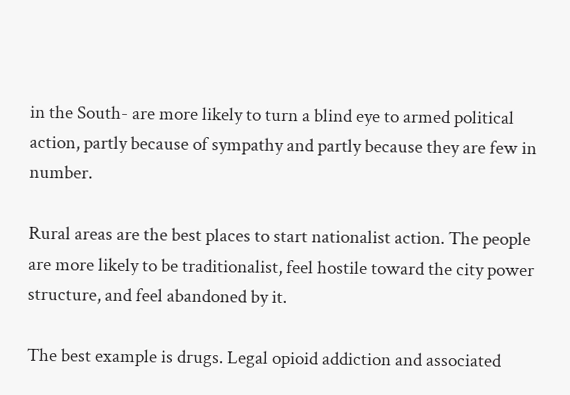in the South- are more likely to turn a blind eye to armed political action, partly because of sympathy and partly because they are few in number.

Rural areas are the best places to start nationalist action. The people are more likely to be traditionalist, feel hostile toward the city power structure, and feel abandoned by it.

The best example is drugs. Legal opioid addiction and associated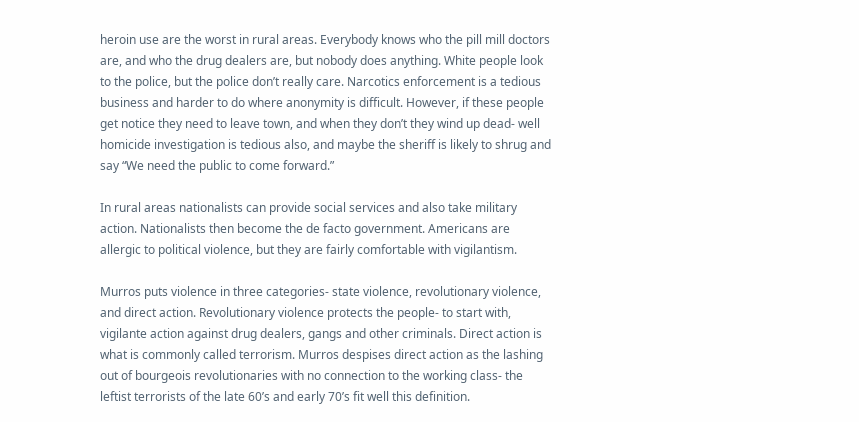heroin use are the worst in rural areas. Everybody knows who the pill mill doctors are, and who the drug dealers are, but nobody does anything. White people look to the police, but the police don’t really care. Narcotics enforcement is a tedious business and harder to do where anonymity is difficult. However, if these people get notice they need to leave town, and when they don’t they wind up dead- well homicide investigation is tedious also, and maybe the sheriff is likely to shrug and say “We need the public to come forward.”

In rural areas nationalists can provide social services and also take military action. Nationalists then become the de facto government. Americans are allergic to political violence, but they are fairly comfortable with vigilantism.

Murros puts violence in three categories- state violence, revolutionary violence, and direct action. Revolutionary violence protects the people- to start with, vigilante action against drug dealers, gangs and other criminals. Direct action is what is commonly called terrorism. Murros despises direct action as the lashing out of bourgeois revolutionaries with no connection to the working class- the leftist terrorists of the late 60’s and early 70’s fit well this definition.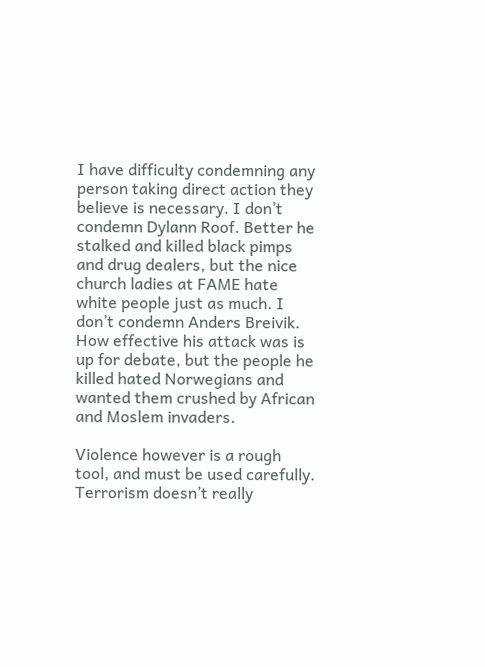I have difficulty condemning any person taking direct action they believe is necessary. I don’t condemn Dylann Roof. Better he stalked and killed black pimps and drug dealers, but the nice church ladies at FAME hate white people just as much. I don’t condemn Anders Breivik. How effective his attack was is up for debate, but the people he killed hated Norwegians and wanted them crushed by African and Moslem invaders.

Violence however is a rough tool, and must be used carefully. Terrorism doesn’t really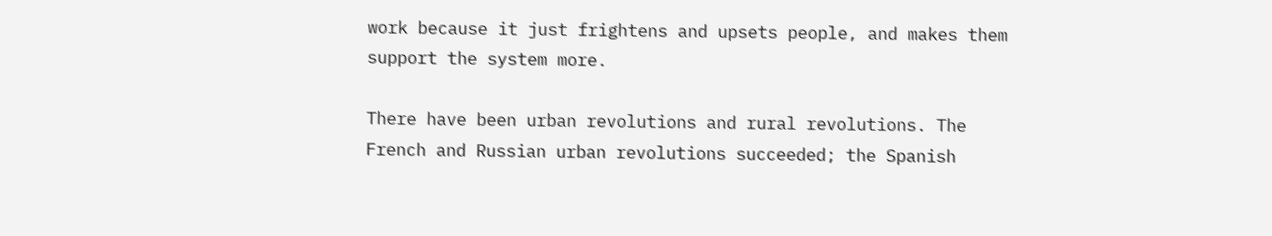work because it just frightens and upsets people, and makes them support the system more.

There have been urban revolutions and rural revolutions. The French and Russian urban revolutions succeeded; the Spanish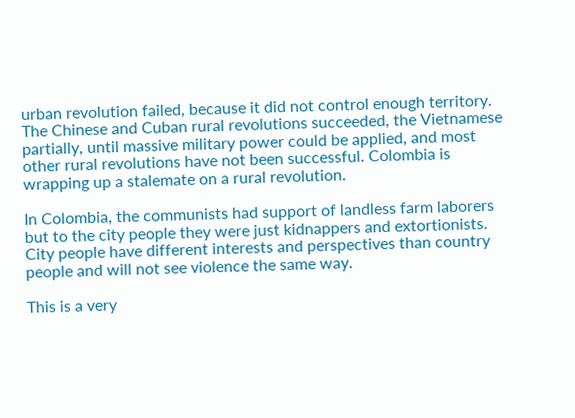urban revolution failed, because it did not control enough territory. The Chinese and Cuban rural revolutions succeeded, the Vietnamese partially, until massive military power could be applied, and most other rural revolutions have not been successful. Colombia is wrapping up a stalemate on a rural revolution.

In Colombia, the communists had support of landless farm laborers but to the city people they were just kidnappers and extortionists. City people have different interests and perspectives than country people and will not see violence the same way.

This is a very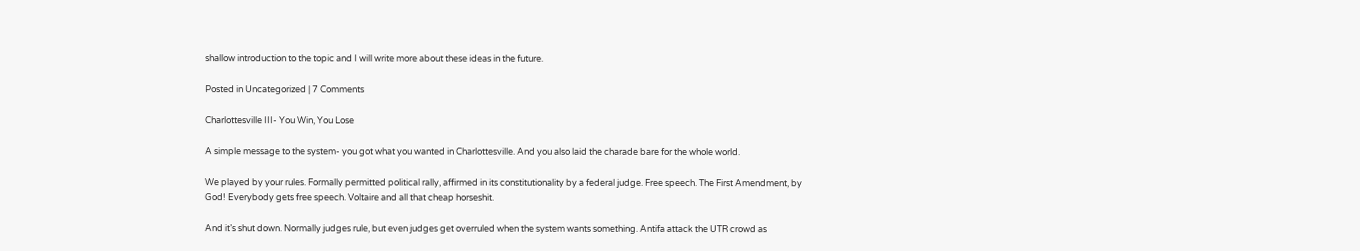shallow introduction to the topic and I will write more about these ideas in the future.

Posted in Uncategorized | 7 Comments

Charlottesville III- You Win, You Lose

A simple message to the system- you got what you wanted in Charlottesville. And you also laid the charade bare for the whole world.

We played by your rules. Formally permitted political rally, affirmed in its constitutionality by a federal judge. Free speech. The First Amendment, by God! Everybody gets free speech. Voltaire and all that cheap horseshit.

And it’s shut down. Normally judges rule, but even judges get overruled when the system wants something. Antifa attack the UTR crowd as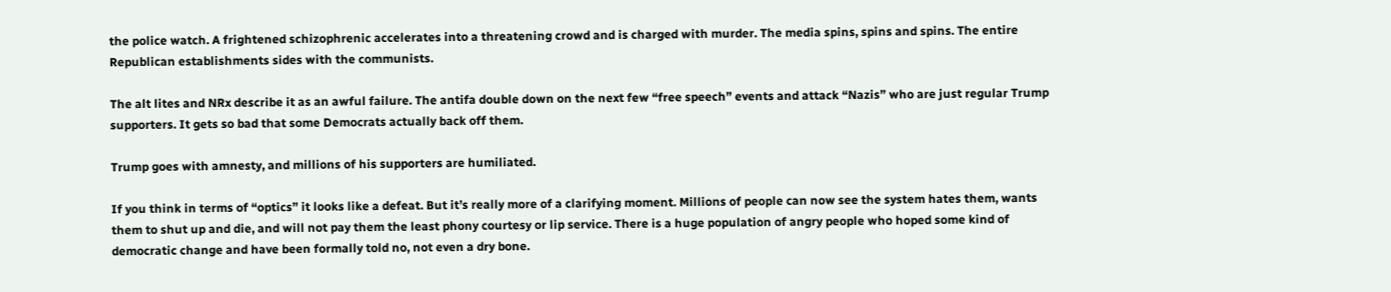the police watch. A frightened schizophrenic accelerates into a threatening crowd and is charged with murder. The media spins, spins and spins. The entire Republican establishments sides with the communists.

The alt lites and NRx describe it as an awful failure. The antifa double down on the next few “free speech” events and attack “Nazis” who are just regular Trump supporters. It gets so bad that some Democrats actually back off them.

Trump goes with amnesty, and millions of his supporters are humiliated.

If you think in terms of “optics” it looks like a defeat. But it’s really more of a clarifying moment. Millions of people can now see the system hates them, wants them to shut up and die, and will not pay them the least phony courtesy or lip service. There is a huge population of angry people who hoped some kind of democratic change and have been formally told no, not even a dry bone.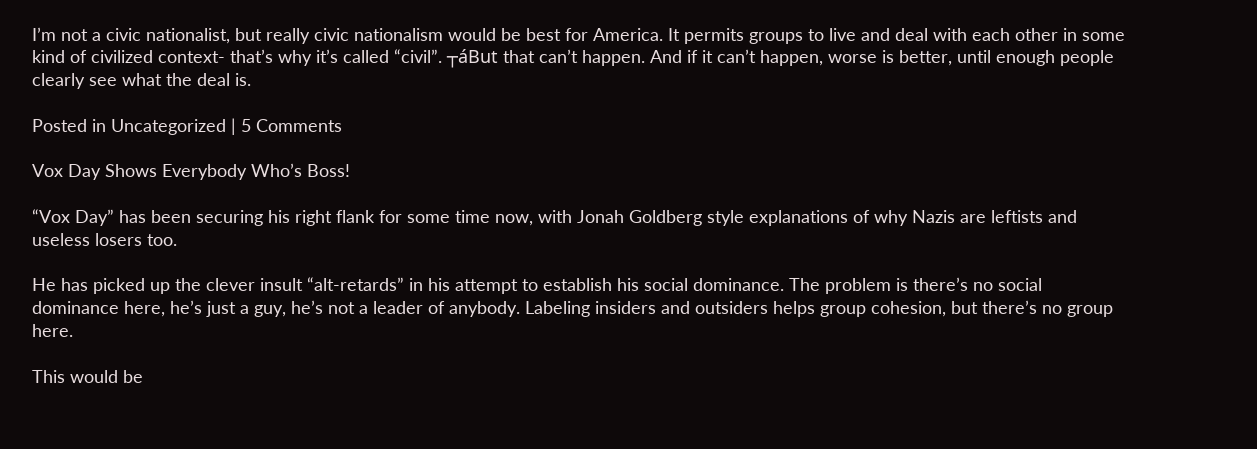I’m not a civic nationalist, but really civic nationalism would be best for America. It permits groups to live and deal with each other in some kind of civilized context- that’s why it’s called “civil”. ┬áBut that can’t happen. And if it can’t happen, worse is better, until enough people clearly see what the deal is.

Posted in Uncategorized | 5 Comments

Vox Day Shows Everybody Who’s Boss!

“Vox Day” has been securing his right flank for some time now, with Jonah Goldberg style explanations of why Nazis are leftists and useless losers too.

He has picked up the clever insult “alt-retards” in his attempt to establish his social dominance. The problem is there’s no social dominance here, he’s just a guy, he’s not a leader of anybody. Labeling insiders and outsiders helps group cohesion, but there’s no group here.

This would be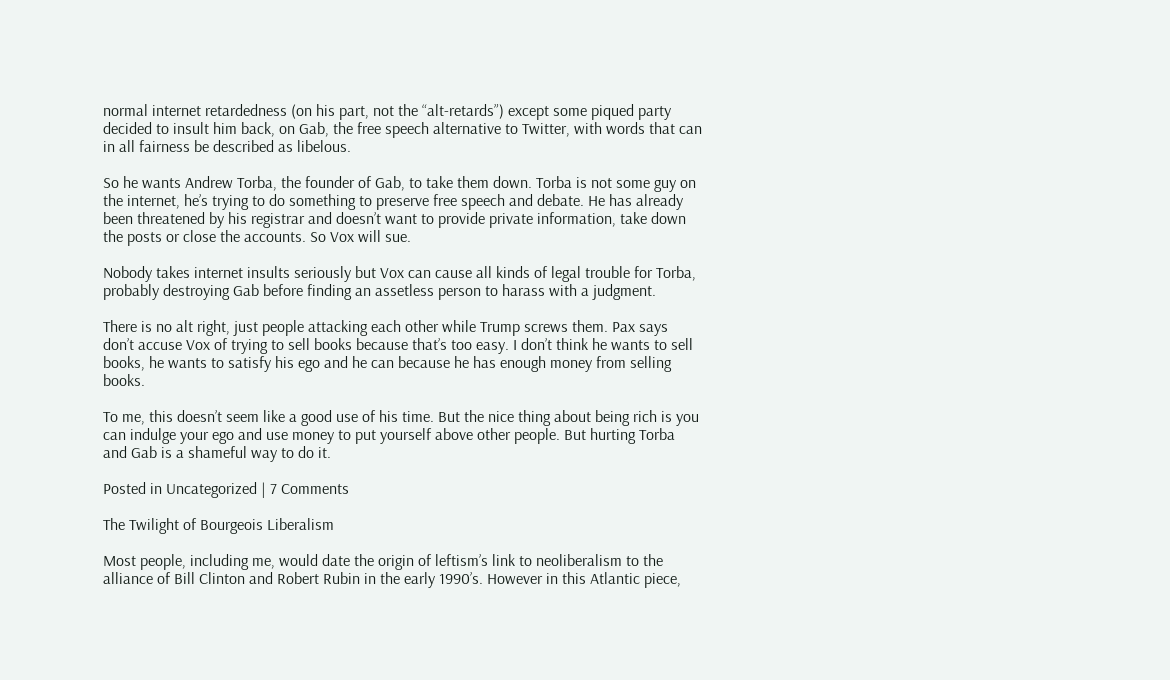normal internet retardedness (on his part, not the “alt-retards”) except some piqued party decided to insult him back, on Gab, the free speech alternative to Twitter, with words that can in all fairness be described as libelous.

So he wants Andrew Torba, the founder of Gab, to take them down. Torba is not some guy on the internet, he’s trying to do something to preserve free speech and debate. He has already been threatened by his registrar and doesn’t want to provide private information, take down the posts or close the accounts. So Vox will sue.

Nobody takes internet insults seriously but Vox can cause all kinds of legal trouble for Torba, probably destroying Gab before finding an assetless person to harass with a judgment.

There is no alt right, just people attacking each other while Trump screws them. Pax says don’t accuse Vox of trying to sell books because that’s too easy. I don’t think he wants to sell books, he wants to satisfy his ego and he can because he has enough money from selling books.

To me, this doesn’t seem like a good use of his time. But the nice thing about being rich is you can indulge your ego and use money to put yourself above other people. But hurting Torba and Gab is a shameful way to do it.

Posted in Uncategorized | 7 Comments

The Twilight of Bourgeois Liberalism

Most people, including me, would date the origin of leftism’s link to neoliberalism to the alliance of Bill Clinton and Robert Rubin in the early 1990’s. However in this Atlantic piece,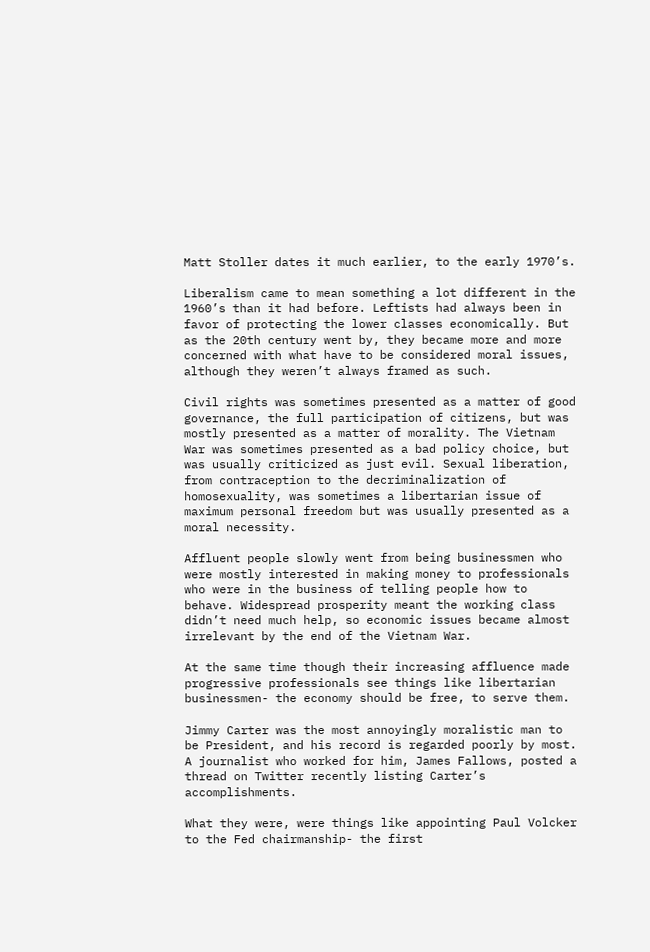Matt Stoller dates it much earlier, to the early 1970’s.

Liberalism came to mean something a lot different in the 1960’s than it had before. Leftists had always been in favor of protecting the lower classes economically. But as the 20th century went by, they became more and more concerned with what have to be considered moral issues, although they weren’t always framed as such.

Civil rights was sometimes presented as a matter of good governance, the full participation of citizens, but was mostly presented as a matter of morality. The Vietnam War was sometimes presented as a bad policy choice, but was usually criticized as just evil. Sexual liberation, from contraception to the decriminalization of homosexuality, was sometimes a libertarian issue of maximum personal freedom but was usually presented as a moral necessity.

Affluent people slowly went from being businessmen who were mostly interested in making money to professionals who were in the business of telling people how to behave. Widespread prosperity meant the working class didn’t need much help, so economic issues became almost irrelevant by the end of the Vietnam War.

At the same time though their increasing affluence made progressive professionals see things like libertarian businessmen- the economy should be free, to serve them.

Jimmy Carter was the most annoyingly moralistic man to be President, and his record is regarded poorly by most. A journalist who worked for him, James Fallows, posted a thread on Twitter recently listing Carter’s accomplishments.

What they were, were things like appointing Paul Volcker to the Fed chairmanship- the first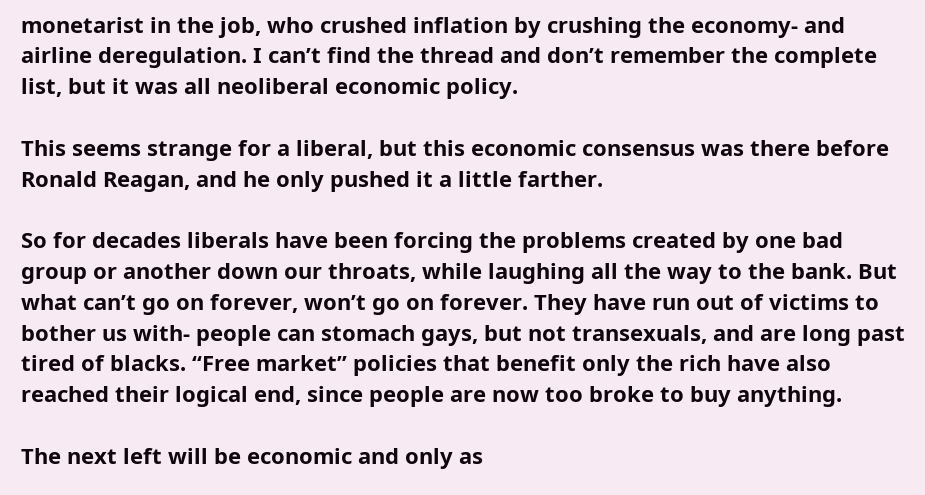monetarist in the job, who crushed inflation by crushing the economy- and airline deregulation. I can’t find the thread and don’t remember the complete list, but it was all neoliberal economic policy.

This seems strange for a liberal, but this economic consensus was there before Ronald Reagan, and he only pushed it a little farther.

So for decades liberals have been forcing the problems created by one bad group or another down our throats, while laughing all the way to the bank. But what can’t go on forever, won’t go on forever. They have run out of victims to bother us with- people can stomach gays, but not transexuals, and are long past tired of blacks. “Free market” policies that benefit only the rich have also reached their logical end, since people are now too broke to buy anything.

The next left will be economic and only as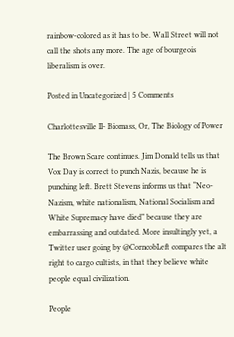rainbow-colored as it has to be. Wall Street will not call the shots any more. The age of bourgeois liberalism is over.

Posted in Uncategorized | 5 Comments

Charlottesville II- Biomass, Or, The Biology of Power

The Brown Scare continues. Jim Donald tells us that Vox Day is correct to punch Nazis, because he is punching left. Brett Stevens informs us that “Neo-Nazism, white nationalism, National Socialism and White Supremacy have died” because they are embarrassing and outdated. More insultingly yet, a Twitter user going by @CorncobLeft compares the alt right to cargo cultists, in that they believe white people equal civilization.

People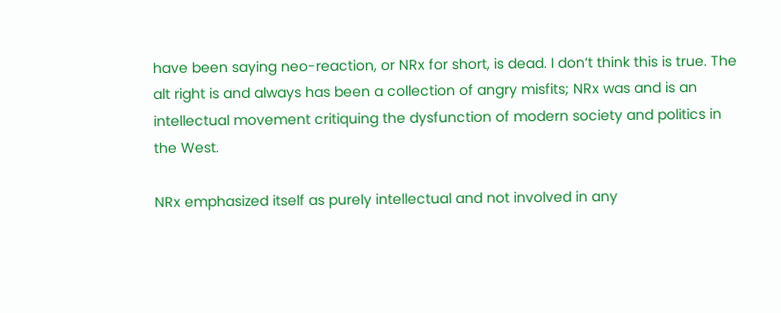have been saying neo-reaction, or NRx for short, is dead. I don’t think this is true. The alt right is and always has been a collection of angry misfits; NRx was and is an intellectual movement critiquing the dysfunction of modern society and politics in the West.

NRx emphasized itself as purely intellectual and not involved in any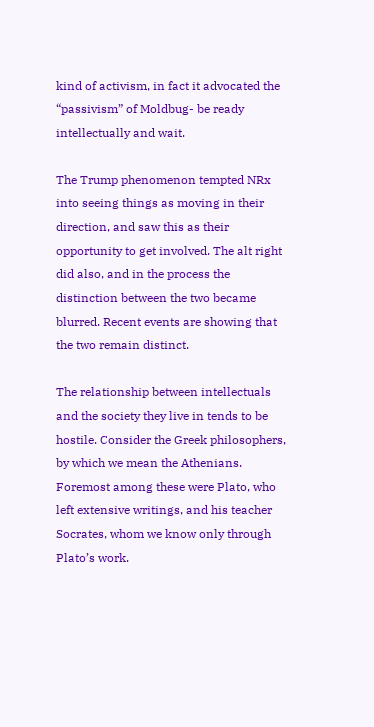kind of activism, in fact it advocated the “passivism” of Moldbug- be ready intellectually and wait.

The Trump phenomenon tempted NRx into seeing things as moving in their direction, and saw this as their opportunity to get involved. The alt right did also, and in the process the distinction between the two became blurred. Recent events are showing that the two remain distinct.

The relationship between intellectuals and the society they live in tends to be hostile. Consider the Greek philosophers, by which we mean the Athenians. Foremost among these were Plato, who left extensive writings, and his teacher Socrates, whom we know only through Plato’s work.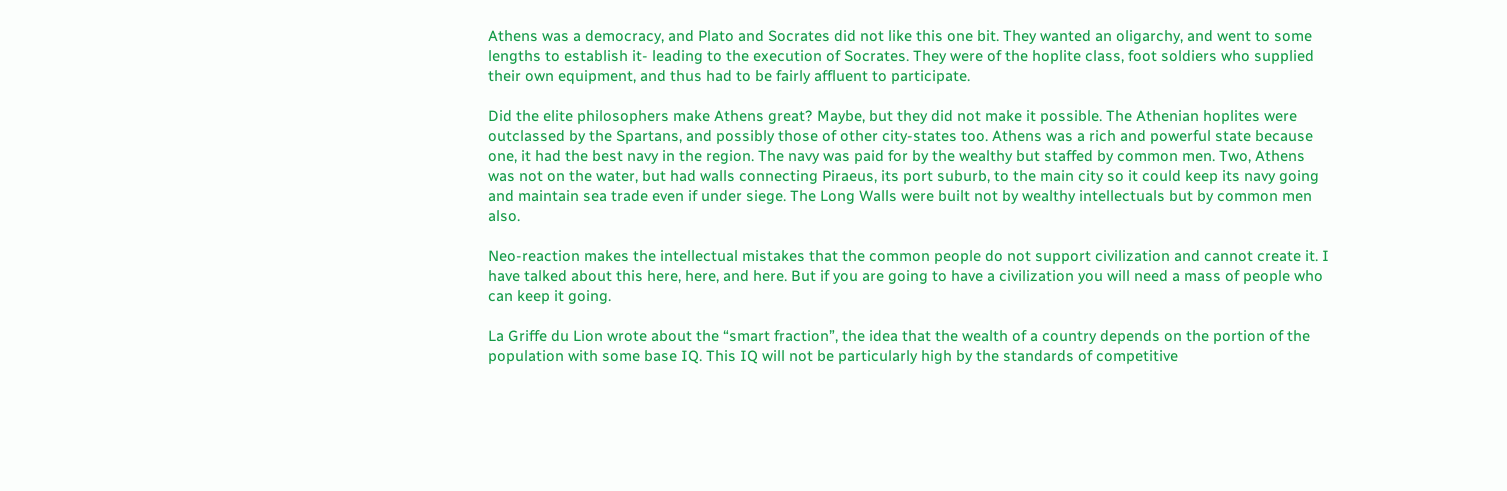Athens was a democracy, and Plato and Socrates did not like this one bit. They wanted an oligarchy, and went to some lengths to establish it- leading to the execution of Socrates. They were of the hoplite class, foot soldiers who supplied their own equipment, and thus had to be fairly affluent to participate.

Did the elite philosophers make Athens great? Maybe, but they did not make it possible. The Athenian hoplites were outclassed by the Spartans, and possibly those of other city-states too. Athens was a rich and powerful state because one, it had the best navy in the region. The navy was paid for by the wealthy but staffed by common men. Two, Athens was not on the water, but had walls connecting Piraeus, its port suburb, to the main city so it could keep its navy going and maintain sea trade even if under siege. The Long Walls were built not by wealthy intellectuals but by common men also.

Neo-reaction makes the intellectual mistakes that the common people do not support civilization and cannot create it. I have talked about this here, here, and here. But if you are going to have a civilization you will need a mass of people who can keep it going.

La Griffe du Lion wrote about the “smart fraction”, the idea that the wealth of a country depends on the portion of the population with some base IQ. This IQ will not be particularly high by the standards of competitive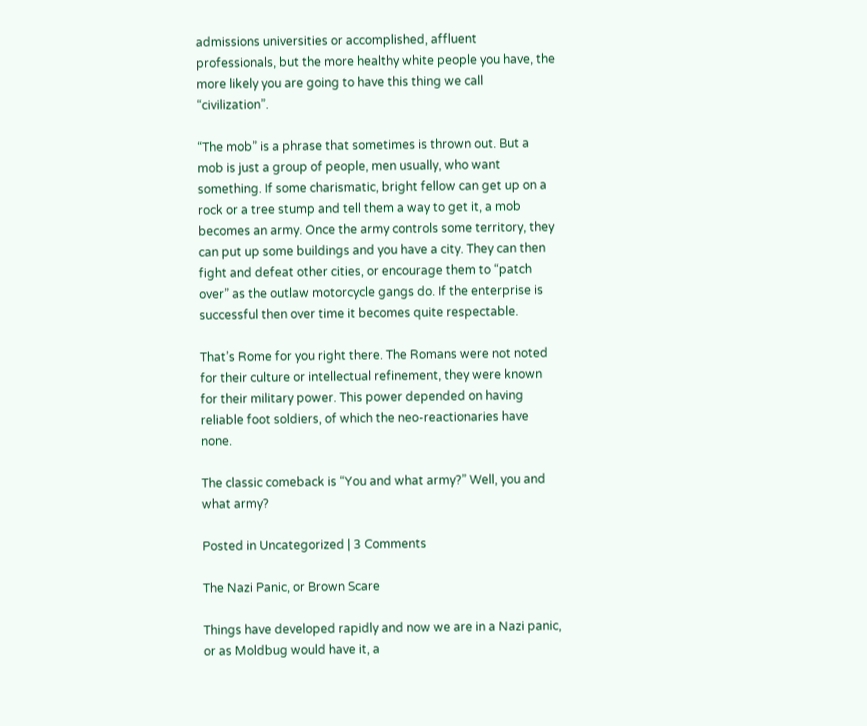admissions universities or accomplished, affluent professionals, but the more healthy white people you have, the more likely you are going to have this thing we call “civilization”.

“The mob” is a phrase that sometimes is thrown out. But a mob is just a group of people, men usually, who want something. If some charismatic, bright fellow can get up on a rock or a tree stump and tell them a way to get it, a mob becomes an army. Once the army controls some territory, they can put up some buildings and you have a city. They can then fight and defeat other cities, or encourage them to “patch over” as the outlaw motorcycle gangs do. If the enterprise is successful then over time it becomes quite respectable.

That’s Rome for you right there. The Romans were not noted for their culture or intellectual refinement, they were known for their military power. This power depended on having reliable foot soldiers, of which the neo-reactionaries have none.

The classic comeback is “You and what army?” Well, you and what army?

Posted in Uncategorized | 3 Comments

The Nazi Panic, or Brown Scare

Things have developed rapidly and now we are in a Nazi panic, or as Moldbug would have it, a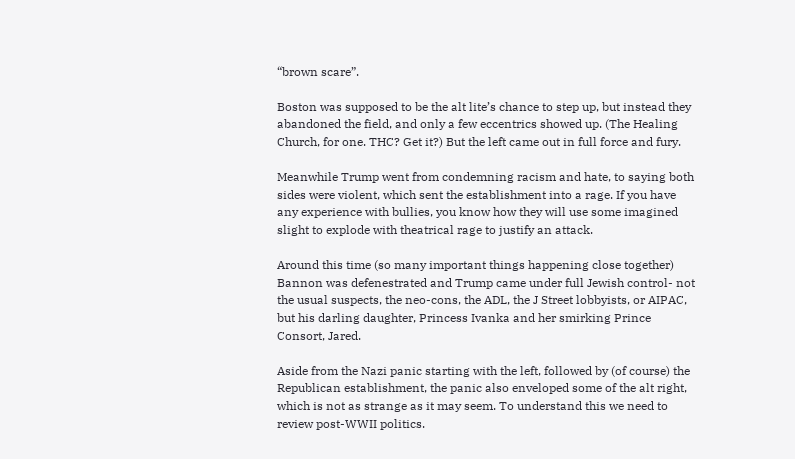“brown scare”.

Boston was supposed to be the alt lite’s chance to step up, but instead they abandoned the field, and only a few eccentrics showed up. (The Healing Church, for one. THC? Get it?) But the left came out in full force and fury.

Meanwhile Trump went from condemning racism and hate, to saying both sides were violent, which sent the establishment into a rage. If you have any experience with bullies, you know how they will use some imagined slight to explode with theatrical rage to justify an attack.

Around this time (so many important things happening close together) Bannon was defenestrated and Trump came under full Jewish control- not the usual suspects, the neo-cons, the ADL, the J Street lobbyists, or AIPAC, but his darling daughter, Princess Ivanka and her smirking Prince Consort, Jared.

Aside from the Nazi panic starting with the left, followed by (of course) the Republican establishment, the panic also enveloped some of the alt right, which is not as strange as it may seem. To understand this we need to review post-WWII politics.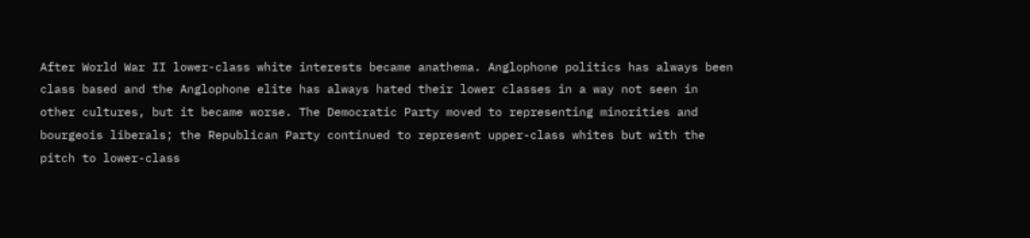After World War II lower-class white interests became anathema. Anglophone politics has always been class based and the Anglophone elite has always hated their lower classes in a way not seen in other cultures, but it became worse. The Democratic Party moved to representing minorities and bourgeois liberals; the Republican Party continued to represent upper-class whites but with the pitch to lower-class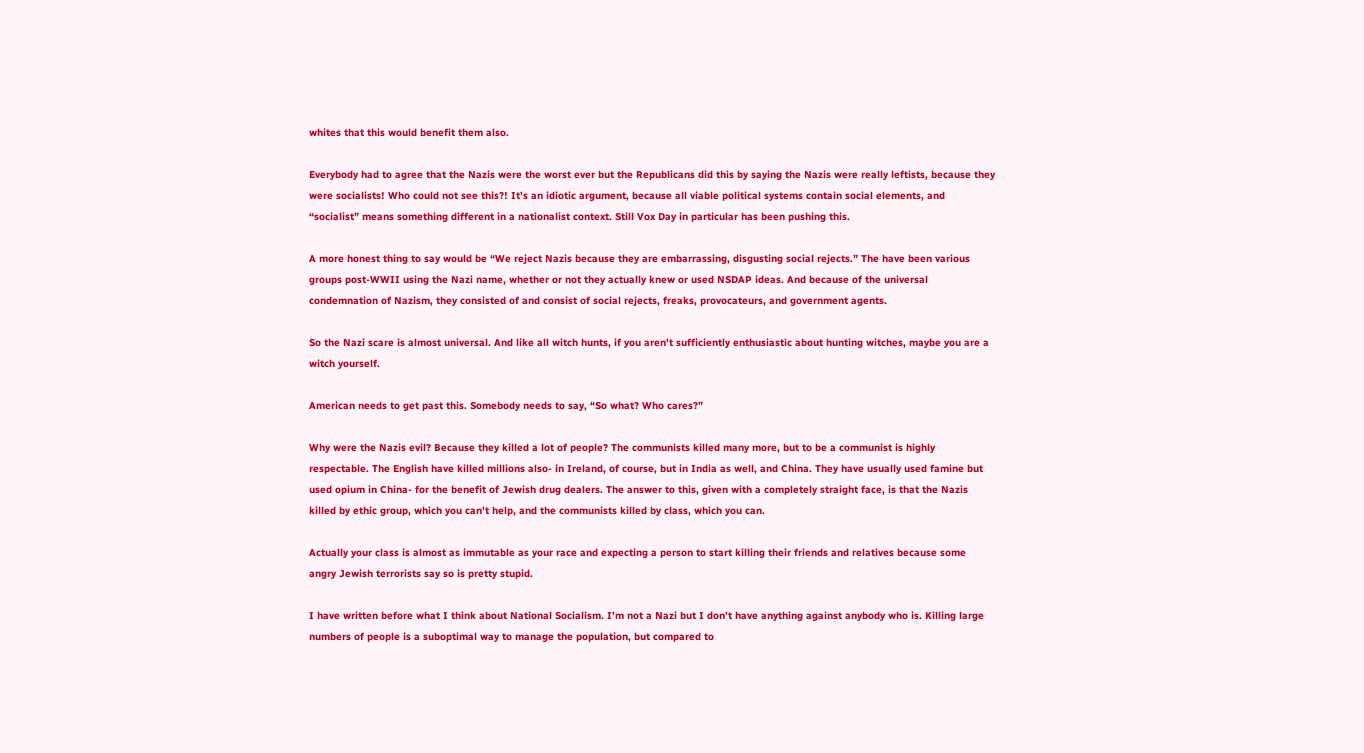whites that this would benefit them also.

Everybody had to agree that the Nazis were the worst ever but the Republicans did this by saying the Nazis were really leftists, because they were socialists! Who could not see this?! It’s an idiotic argument, because all viable political systems contain social elements, and “socialist” means something different in a nationalist context. Still Vox Day in particular has been pushing this.

A more honest thing to say would be “We reject Nazis because they are embarrassing, disgusting social rejects.” The have been various groups post-WWII using the Nazi name, whether or not they actually knew or used NSDAP ideas. And because of the universal condemnation of Nazism, they consisted of and consist of social rejects, freaks, provocateurs, and government agents.

So the Nazi scare is almost universal. And like all witch hunts, if you aren’t sufficiently enthusiastic about hunting witches, maybe you are a witch yourself.

American needs to get past this. Somebody needs to say, “So what? Who cares?”

Why were the Nazis evil? Because they killed a lot of people? The communists killed many more, but to be a communist is highly respectable. The English have killed millions also- in Ireland, of course, but in India as well, and China. They have usually used famine but used opium in China- for the benefit of Jewish drug dealers. The answer to this, given with a completely straight face, is that the Nazis killed by ethic group, which you can’t help, and the communists killed by class, which you can.

Actually your class is almost as immutable as your race and expecting a person to start killing their friends and relatives because some angry Jewish terrorists say so is pretty stupid.

I have written before what I think about National Socialism. I’m not a Nazi but I don’t have anything against anybody who is. Killing large numbers of people is a suboptimal way to manage the population, but compared to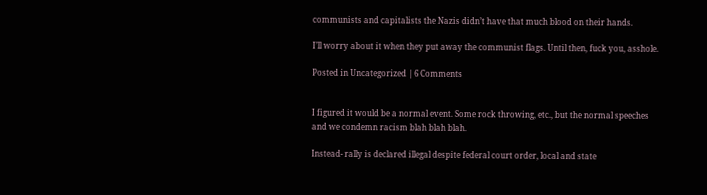communists and capitalists the Nazis didn’t have that much blood on their hands.

I’ll worry about it when they put away the communist flags. Until then, fuck you, asshole.

Posted in Uncategorized | 6 Comments


I figured it would be a normal event. Some rock throwing, etc., but the normal speeches and we condemn racism blah blah blah.

Instead- rally is declared illegal despite federal court order, local and state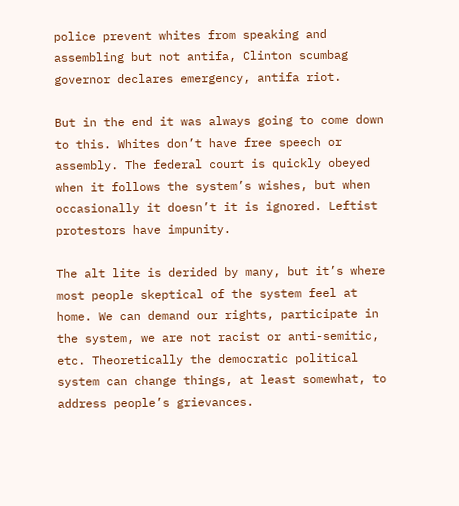police prevent whites from speaking and assembling but not antifa, Clinton scumbag governor declares emergency, antifa riot.

But in the end it was always going to come down to this. Whites don’t have free speech or assembly. The federal court is quickly obeyed when it follows the system’s wishes, but when occasionally it doesn’t it is ignored. Leftist protestors have impunity.

The alt lite is derided by many, but it’s where most people skeptical of the system feel at home. We can demand our rights, participate in the system, we are not racist or anti-semitic, etc. Theoretically the democratic political system can change things, at least somewhat, to address people’s grievances.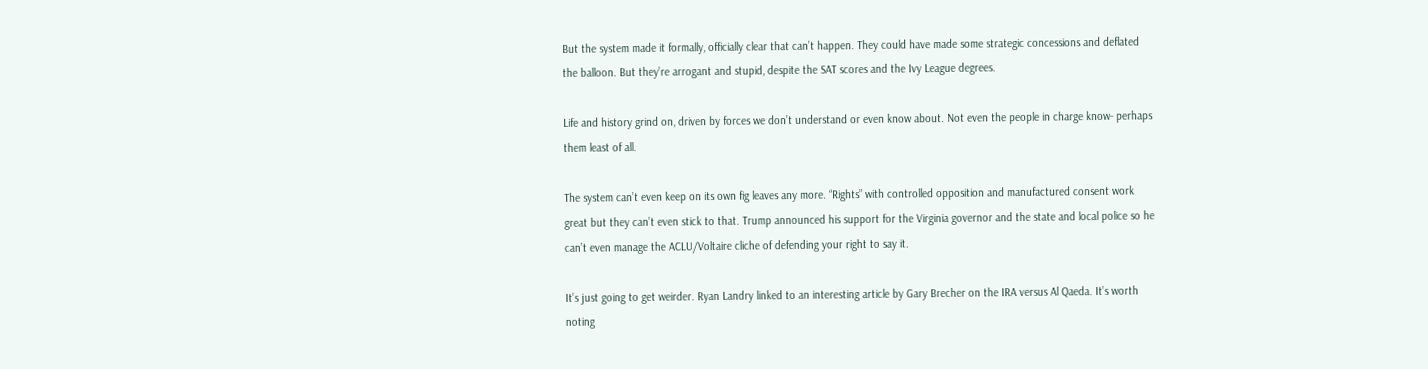But the system made it formally, officially clear that can’t happen. They could have made some strategic concessions and deflated the balloon. But they’re arrogant and stupid, despite the SAT scores and the Ivy League degrees.

Life and history grind on, driven by forces we don’t understand or even know about. Not even the people in charge know- perhaps them least of all.

The system can’t even keep on its own fig leaves any more. “Rights” with controlled opposition and manufactured consent work great but they can’t even stick to that. Trump announced his support for the Virginia governor and the state and local police so he can’t even manage the ACLU/Voltaire cliche of defending your right to say it.

It’s just going to get weirder. Ryan Landry linked to an interesting article by Gary Brecher on the IRA versus Al Qaeda. It’s worth noting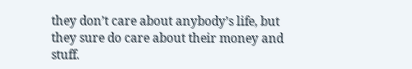they don’t care about anybody’s life, but they sure do care about their money and stuff.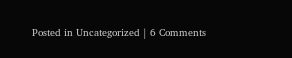Posted in Uncategorized | 6 Comments